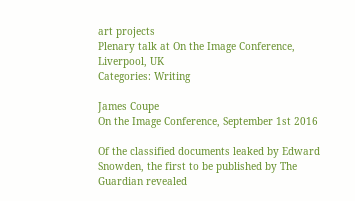art projects
Plenary talk at On the Image Conference, Liverpool, UK
Categories: Writing

James Coupe
On the Image Conference, September 1st 2016

Of the classified documents leaked by Edward Snowden, the first to be published by The Guardian revealed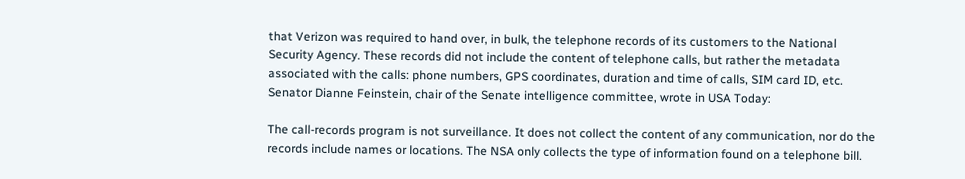that Verizon was required to hand over, in bulk, the telephone records of its customers to the National Security Agency. These records did not include the content of telephone calls, but rather the metadata associated with the calls: phone numbers, GPS coordinates, duration and time of calls, SIM card ID, etc. Senator Dianne Feinstein, chair of the Senate intelligence committee, wrote in USA Today:

The call-records program is not surveillance. It does not collect the content of any communication, nor do the records include names or locations. The NSA only collects the type of information found on a telephone bill.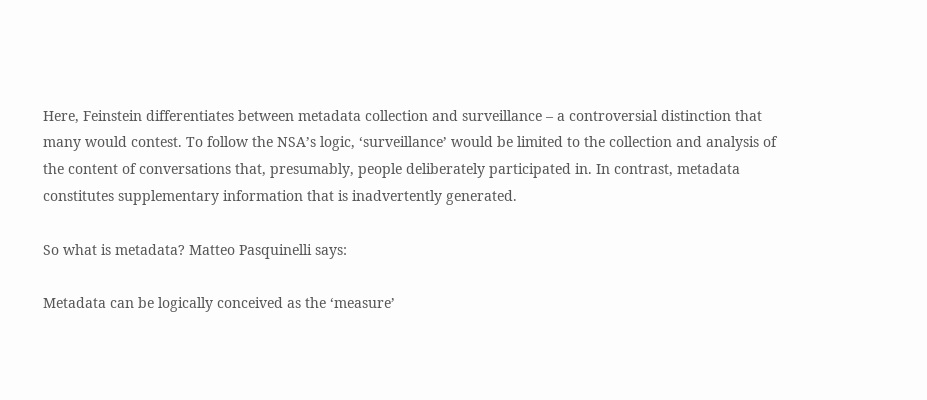Here, Feinstein differentiates between metadata collection and surveillance – a controversial distinction that many would contest. To follow the NSA’s logic, ‘surveillance’ would be limited to the collection and analysis of the content of conversations that, presumably, people deliberately participated in. In contrast, metadata constitutes supplementary information that is inadvertently generated.

So what is metadata? Matteo Pasquinelli says:

Metadata can be logically conceived as the ‘measure’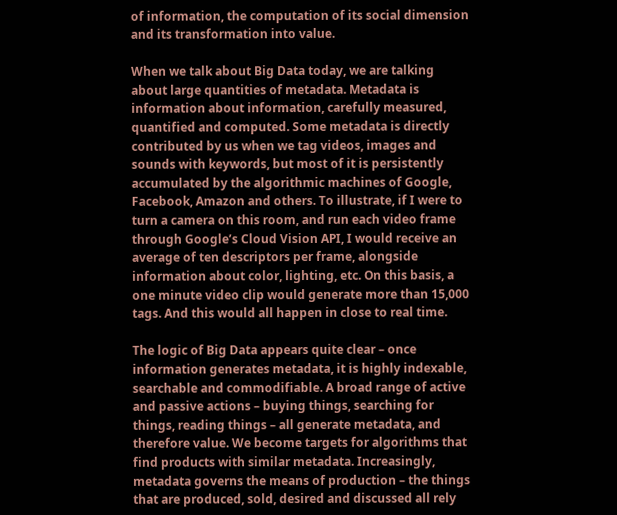of information, the computation of its social dimension and its transformation into value.

When we talk about Big Data today, we are talking about large quantities of metadata. Metadata is information about information, carefully measured, quantified and computed. Some metadata is directly contributed by us when we tag videos, images and sounds with keywords, but most of it is persistently accumulated by the algorithmic machines of Google, Facebook, Amazon and others. To illustrate, if I were to turn a camera on this room, and run each video frame through Google’s Cloud Vision API, I would receive an average of ten descriptors per frame, alongside information about color, lighting, etc. On this basis, a one minute video clip would generate more than 15,000 tags. And this would all happen in close to real time.

The logic of Big Data appears quite clear – once information generates metadata, it is highly indexable, searchable and commodifiable. A broad range of active and passive actions – buying things, searching for things, reading things – all generate metadata, and therefore value. We become targets for algorithms that find products with similar metadata. Increasingly, metadata governs the means of production – the things that are produced, sold, desired and discussed all rely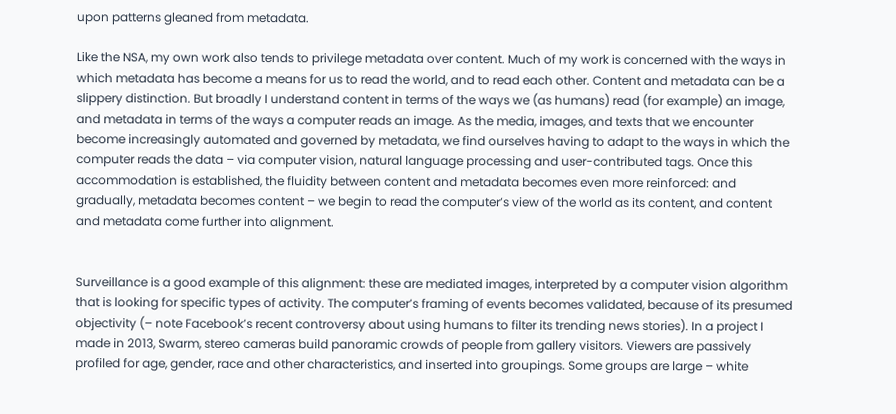upon patterns gleaned from metadata.

Like the NSA, my own work also tends to privilege metadata over content. Much of my work is concerned with the ways in which metadata has become a means for us to read the world, and to read each other. Content and metadata can be a slippery distinction. But broadly I understand content in terms of the ways we (as humans) read (for example) an image, and metadata in terms of the ways a computer reads an image. As the media, images, and texts that we encounter become increasingly automated and governed by metadata, we find ourselves having to adapt to the ways in which the computer reads the data – via computer vision, natural language processing and user-contributed tags. Once this accommodation is established, the fluidity between content and metadata becomes even more reinforced: and gradually, metadata becomes content – we begin to read the computer’s view of the world as its content, and content and metadata come further into alignment.


Surveillance is a good example of this alignment: these are mediated images, interpreted by a computer vision algorithm that is looking for specific types of activity. The computer’s framing of events becomes validated, because of its presumed objectivity (– note Facebook’s recent controversy about using humans to filter its trending news stories). In a project I made in 2013, Swarm, stereo cameras build panoramic crowds of people from gallery visitors. Viewers are passively profiled for age, gender, race and other characteristics, and inserted into groupings. Some groups are large – white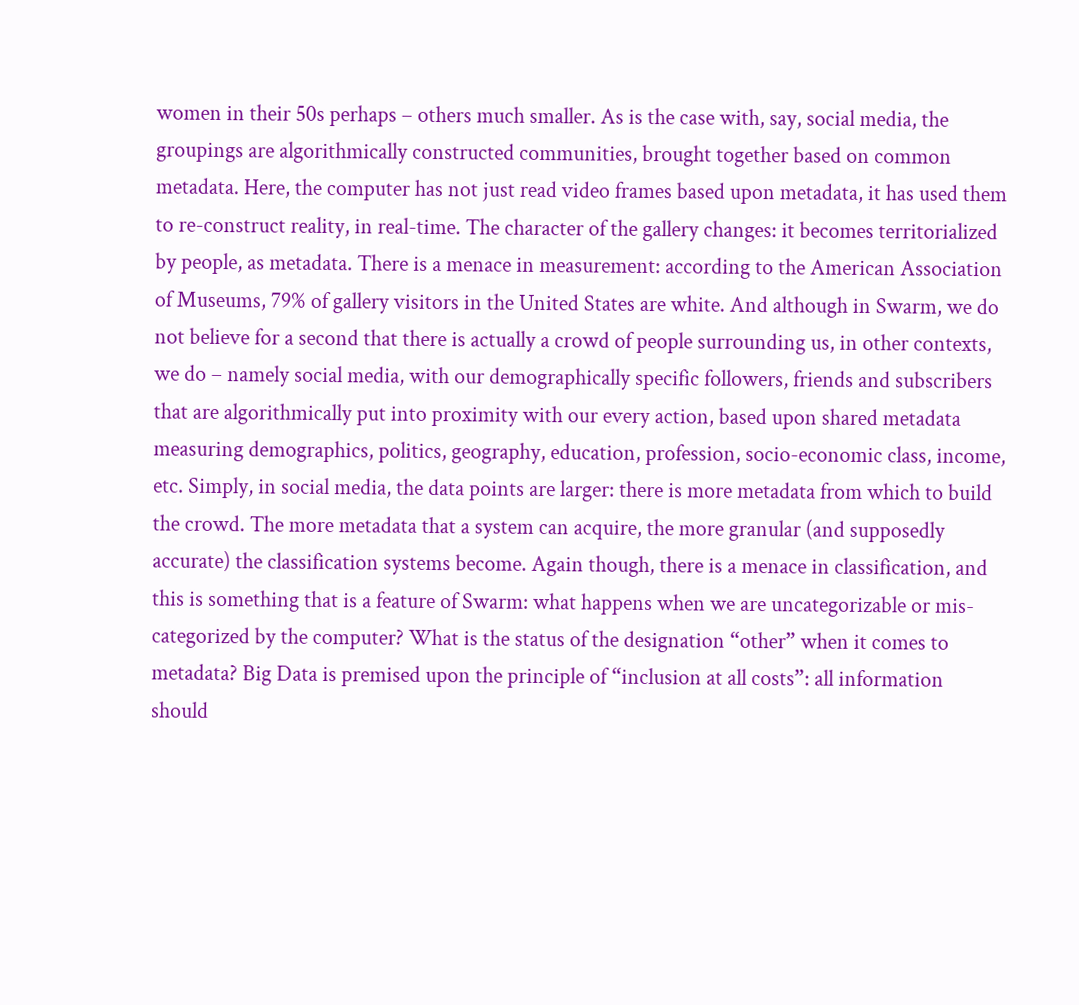women in their 50s perhaps – others much smaller. As is the case with, say, social media, the groupings are algorithmically constructed communities, brought together based on common metadata. Here, the computer has not just read video frames based upon metadata, it has used them to re-construct reality, in real-time. The character of the gallery changes: it becomes territorialized by people, as metadata. There is a menace in measurement: according to the American Association of Museums, 79% of gallery visitors in the United States are white. And although in Swarm, we do not believe for a second that there is actually a crowd of people surrounding us, in other contexts, we do – namely social media, with our demographically specific followers, friends and subscribers that are algorithmically put into proximity with our every action, based upon shared metadata measuring demographics, politics, geography, education, profession, socio-economic class, income, etc. Simply, in social media, the data points are larger: there is more metadata from which to build the crowd. The more metadata that a system can acquire, the more granular (and supposedly accurate) the classification systems become. Again though, there is a menace in classification, and this is something that is a feature of Swarm: what happens when we are uncategorizable or mis-categorized by the computer? What is the status of the designation “other” when it comes to metadata? Big Data is premised upon the principle of “inclusion at all costs”: all information should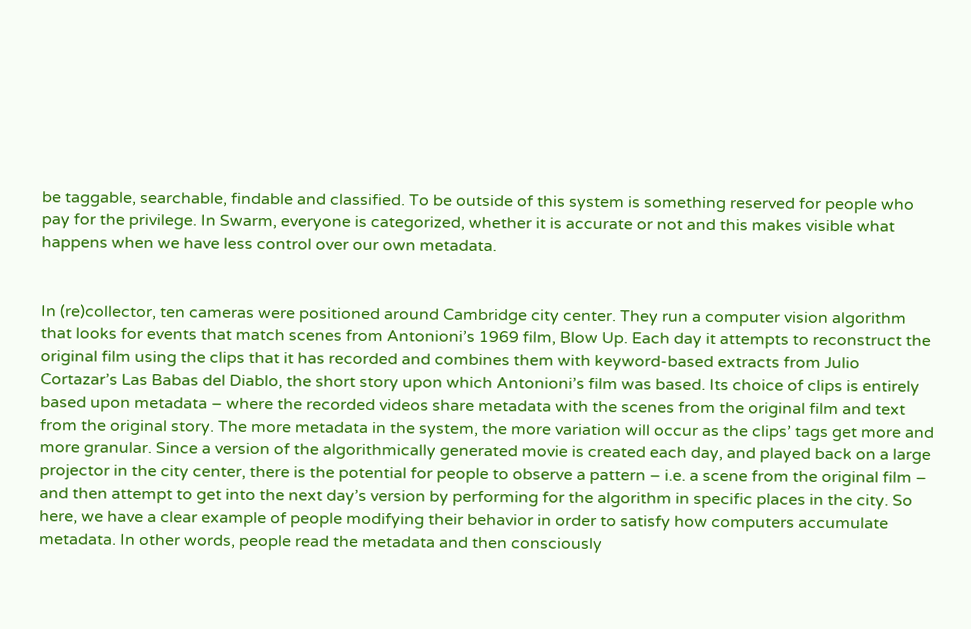be taggable, searchable, findable and classified. To be outside of this system is something reserved for people who pay for the privilege. In Swarm, everyone is categorized, whether it is accurate or not and this makes visible what happens when we have less control over our own metadata.


In (re)collector, ten cameras were positioned around Cambridge city center. They run a computer vision algorithm that looks for events that match scenes from Antonioni’s 1969 film, Blow Up. Each day it attempts to reconstruct the original film using the clips that it has recorded and combines them with keyword-based extracts from Julio Cortazar’s Las Babas del Diablo, the short story upon which Antonioni’s film was based. Its choice of clips is entirely based upon metadata – where the recorded videos share metadata with the scenes from the original film and text from the original story. The more metadata in the system, the more variation will occur as the clips’ tags get more and more granular. Since a version of the algorithmically generated movie is created each day, and played back on a large projector in the city center, there is the potential for people to observe a pattern – i.e. a scene from the original film – and then attempt to get into the next day’s version by performing for the algorithm in specific places in the city. So here, we have a clear example of people modifying their behavior in order to satisfy how computers accumulate metadata. In other words, people read the metadata and then consciously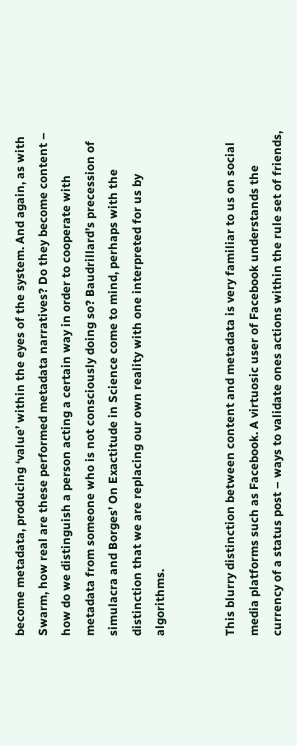become metadata, producing ‘value’ within the eyes of the system. And again, as with Swarm, how real are these performed metadata narratives? Do they become content – how do we distinguish a person acting a certain way in order to cooperate with metadata from someone who is not consciously doing so? Baudrillard’s precession of simulacra and Borges’ On Exactitude in Science come to mind, perhaps with the distinction that we are replacing our own reality with one interpreted for us by algorithms.


This blurry distinction between content and metadata is very familiar to us on social media platforms such as Facebook. A virtuosic user of Facebook understands the currency of a status post – ways to validate ones actions within the rule set of friends,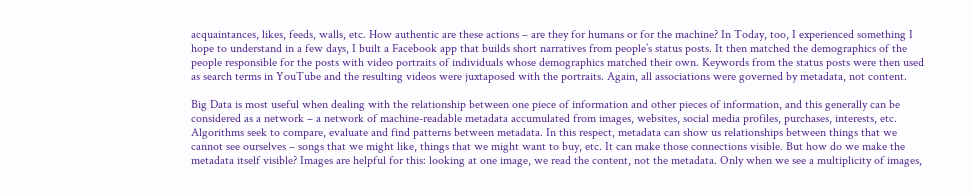acquaintances, likes, feeds, walls, etc. How authentic are these actions – are they for humans or for the machine? In Today, too, I experienced something I hope to understand in a few days, I built a Facebook app that builds short narratives from people’s status posts. It then matched the demographics of the people responsible for the posts with video portraits of individuals whose demographics matched their own. Keywords from the status posts were then used as search terms in YouTube and the resulting videos were juxtaposed with the portraits. Again, all associations were governed by metadata, not content.

Big Data is most useful when dealing with the relationship between one piece of information and other pieces of information, and this generally can be considered as a network – a network of machine-readable metadata accumulated from images, websites, social media profiles, purchases, interests, etc. Algorithms seek to compare, evaluate and find patterns between metadata. In this respect, metadata can show us relationships between things that we cannot see ourselves – songs that we might like, things that we might want to buy, etc. It can make those connections visible. But how do we make the metadata itself visible? Images are helpful for this: looking at one image, we read the content, not the metadata. Only when we see a multiplicity of images,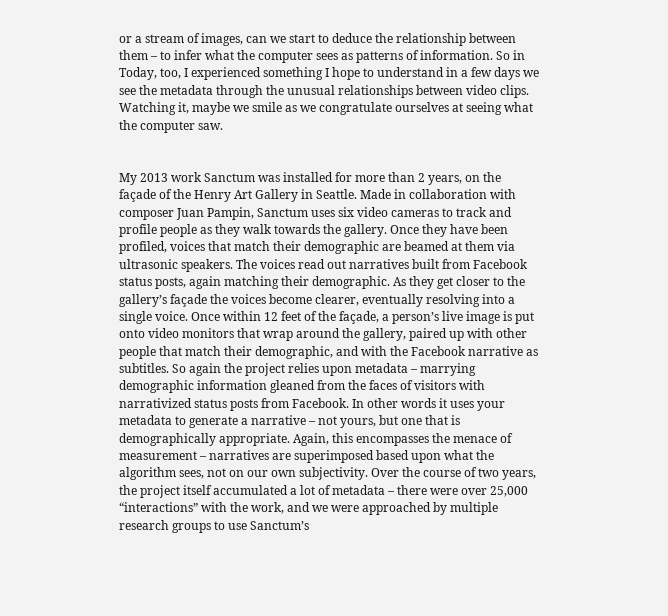or a stream of images, can we start to deduce the relationship between them – to infer what the computer sees as patterns of information. So in Today, too, I experienced something I hope to understand in a few days we see the metadata through the unusual relationships between video clips. Watching it, maybe we smile as we congratulate ourselves at seeing what the computer saw.


My 2013 work Sanctum was installed for more than 2 years, on the façade of the Henry Art Gallery in Seattle. Made in collaboration with composer Juan Pampin, Sanctum uses six video cameras to track and profile people as they walk towards the gallery. Once they have been profiled, voices that match their demographic are beamed at them via ultrasonic speakers. The voices read out narratives built from Facebook status posts, again matching their demographic. As they get closer to the gallery’s façade the voices become clearer, eventually resolving into a single voice. Once within 12 feet of the façade, a person’s live image is put onto video monitors that wrap around the gallery, paired up with other people that match their demographic, and with the Facebook narrative as subtitles. So again the project relies upon metadata – marrying demographic information gleaned from the faces of visitors with narrativized status posts from Facebook. In other words it uses your metadata to generate a narrative – not yours, but one that is demographically appropriate. Again, this encompasses the menace of measurement – narratives are superimposed based upon what the algorithm sees, not on our own subjectivity. Over the course of two years, the project itself accumulated a lot of metadata – there were over 25,000 “interactions” with the work, and we were approached by multiple research groups to use Sanctum’s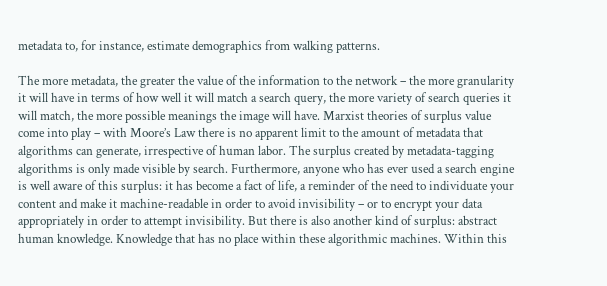metadata to, for instance, estimate demographics from walking patterns.

The more metadata, the greater the value of the information to the network – the more granularity it will have in terms of how well it will match a search query, the more variety of search queries it will match, the more possible meanings the image will have. Marxist theories of surplus value come into play – with Moore’s Law there is no apparent limit to the amount of metadata that algorithms can generate, irrespective of human labor. The surplus created by metadata-tagging algorithms is only made visible by search. Furthermore, anyone who has ever used a search engine is well aware of this surplus: it has become a fact of life, a reminder of the need to individuate your content and make it machine-readable in order to avoid invisibility – or to encrypt your data appropriately in order to attempt invisibility. But there is also another kind of surplus: abstract human knowledge. Knowledge that has no place within these algorithmic machines. Within this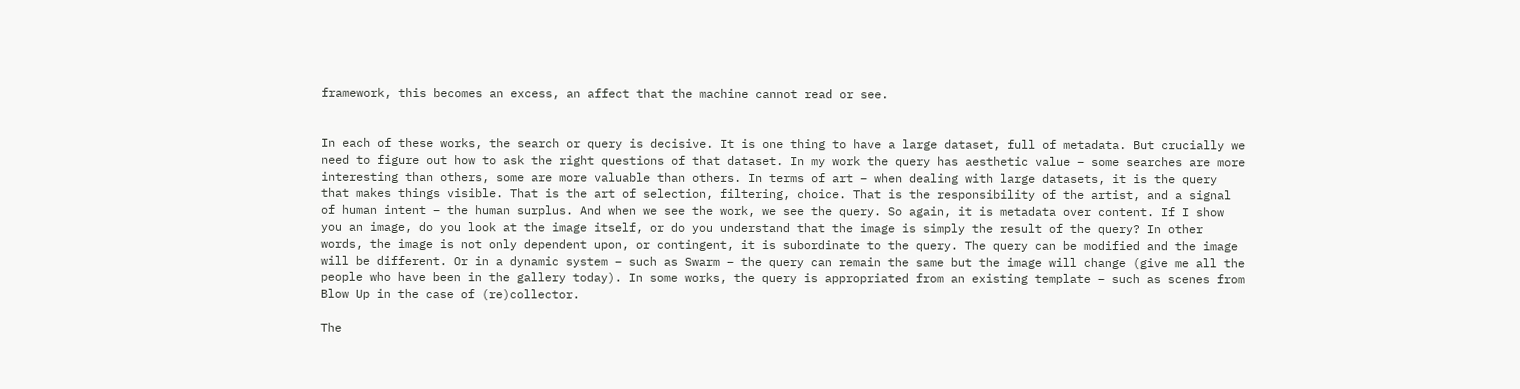framework, this becomes an excess, an affect that the machine cannot read or see.


In each of these works, the search or query is decisive. It is one thing to have a large dataset, full of metadata. But crucially we need to figure out how to ask the right questions of that dataset. In my work the query has aesthetic value – some searches are more interesting than others, some are more valuable than others. In terms of art – when dealing with large datasets, it is the query that makes things visible. That is the art of selection, filtering, choice. That is the responsibility of the artist, and a signal of human intent – the human surplus. And when we see the work, we see the query. So again, it is metadata over content. If I show you an image, do you look at the image itself, or do you understand that the image is simply the result of the query? In other words, the image is not only dependent upon, or contingent, it is subordinate to the query. The query can be modified and the image will be different. Or in a dynamic system – such as Swarm – the query can remain the same but the image will change (give me all the people who have been in the gallery today). In some works, the query is appropriated from an existing template – such as scenes from Blow Up in the case of (re)collector.

The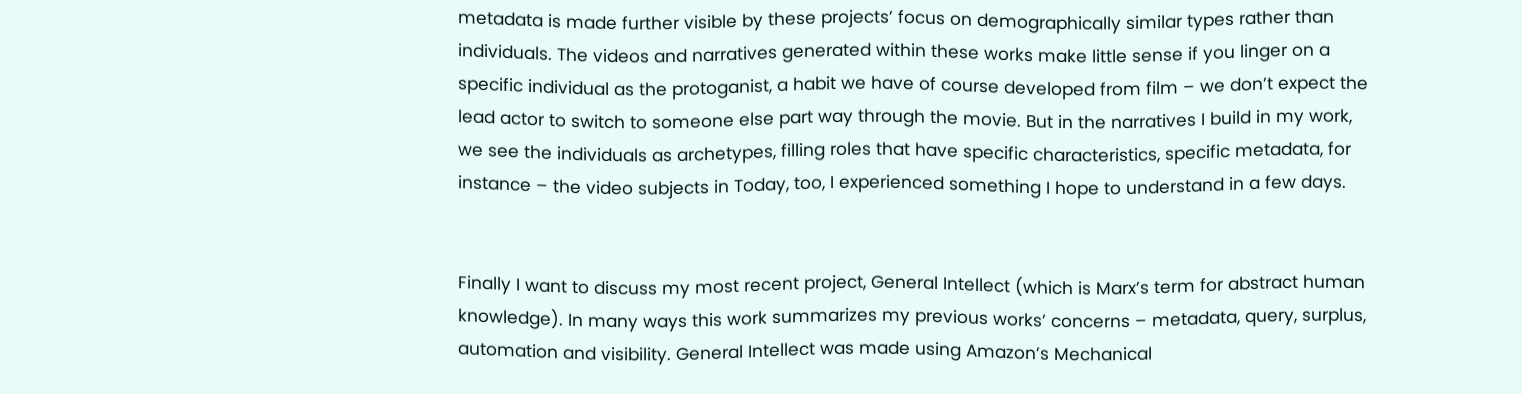metadata is made further visible by these projects’ focus on demographically similar types rather than individuals. The videos and narratives generated within these works make little sense if you linger on a specific individual as the protoganist, a habit we have of course developed from film – we don’t expect the lead actor to switch to someone else part way through the movie. But in the narratives I build in my work, we see the individuals as archetypes, filling roles that have specific characteristics, specific metadata, for instance – the video subjects in Today, too, I experienced something I hope to understand in a few days.


Finally I want to discuss my most recent project, General Intellect (which is Marx’s term for abstract human knowledge). In many ways this work summarizes my previous works’ concerns – metadata, query, surplus, automation and visibility. General Intellect was made using Amazon’s Mechanical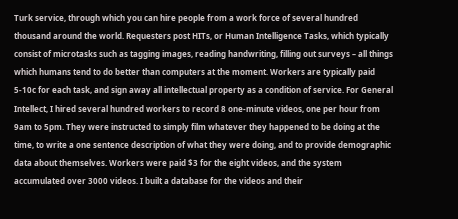Turk service, through which you can hire people from a work force of several hundred thousand around the world. Requesters post HITs, or Human Intelligence Tasks, which typically consist of microtasks such as tagging images, reading handwriting, filling out surveys – all things which humans tend to do better than computers at the moment. Workers are typically paid 5-10c for each task, and sign away all intellectual property as a condition of service. For General Intellect, I hired several hundred workers to record 8 one-minute videos, one per hour from 9am to 5pm. They were instructed to simply film whatever they happened to be doing at the time, to write a one sentence description of what they were doing, and to provide demographic data about themselves. Workers were paid $3 for the eight videos, and the system accumulated over 3000 videos. I built a database for the videos and their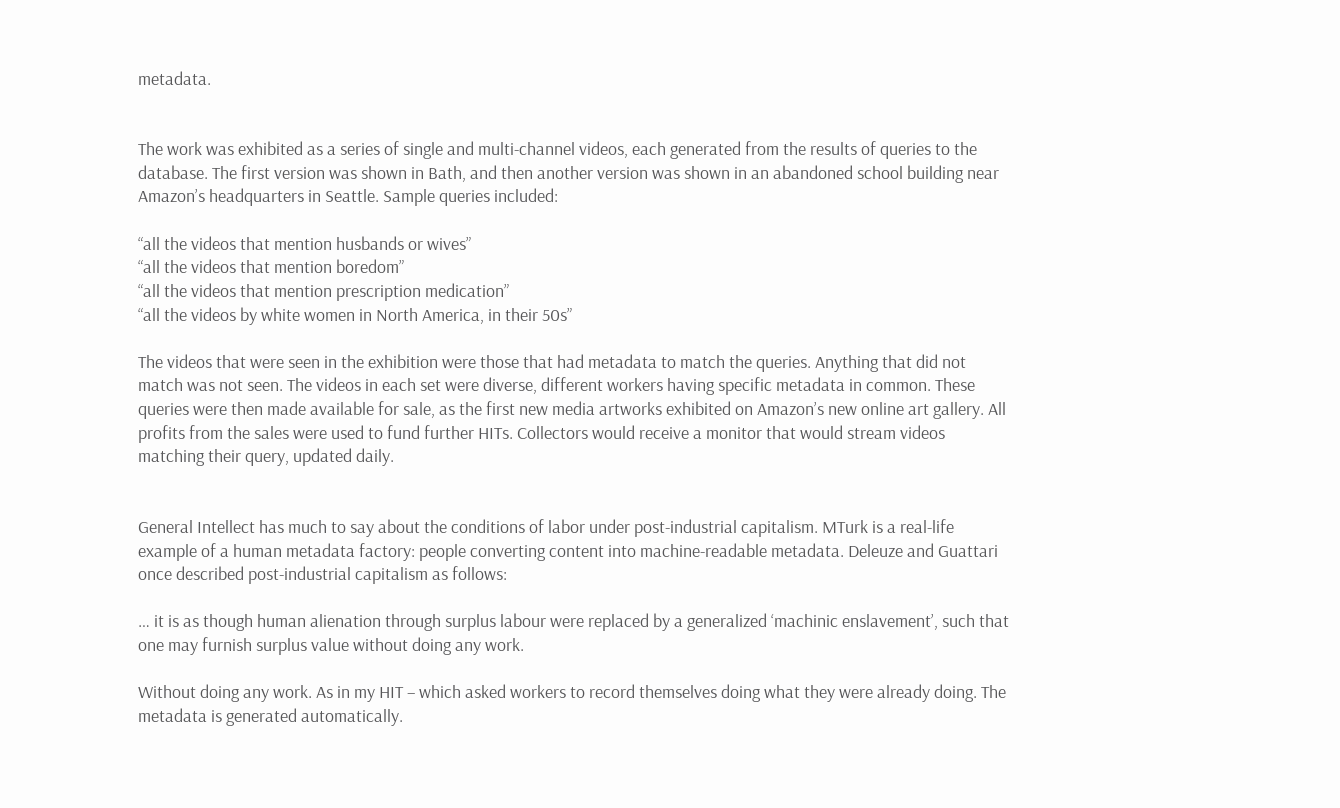metadata.


The work was exhibited as a series of single and multi-channel videos, each generated from the results of queries to the database. The first version was shown in Bath, and then another version was shown in an abandoned school building near Amazon’s headquarters in Seattle. Sample queries included:

“all the videos that mention husbands or wives”
“all the videos that mention boredom”
“all the videos that mention prescription medication”
“all the videos by white women in North America, in their 50s”

The videos that were seen in the exhibition were those that had metadata to match the queries. Anything that did not match was not seen. The videos in each set were diverse, different workers having specific metadata in common. These queries were then made available for sale, as the first new media artworks exhibited on Amazon’s new online art gallery. All profits from the sales were used to fund further HITs. Collectors would receive a monitor that would stream videos matching their query, updated daily.


General Intellect has much to say about the conditions of labor under post-industrial capitalism. MTurk is a real-life example of a human metadata factory: people converting content into machine-readable metadata. Deleuze and Guattari once described post-industrial capitalism as follows:

… it is as though human alienation through surplus labour were replaced by a generalized ‘machinic enslavement’, such that one may furnish surplus value without doing any work.

Without doing any work. As in my HIT – which asked workers to record themselves doing what they were already doing. The metadata is generated automatically.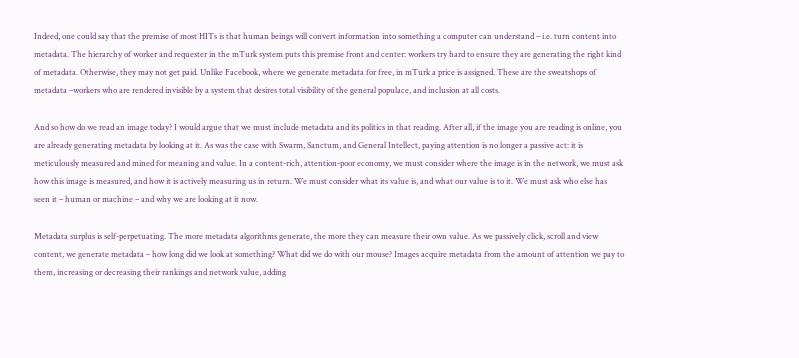Indeed, one could say that the premise of most HITs is that human beings will convert information into something a computer can understand – i.e. turn content into metadata. The hierarchy of worker and requester in the mTurk system puts this premise front and center: workers try hard to ensure they are generating the right kind of metadata. Otherwise, they may not get paid. Unlike Facebook, where we generate metadata for free, in mTurk a price is assigned. These are the sweatshops of metadata –workers who are rendered invisible by a system that desires total visibility of the general populace, and inclusion at all costs.

And so how do we read an image today? I would argue that we must include metadata and its politics in that reading. After all, if the image you are reading is online, you are already generating metadata by looking at it. As was the case with Swarm, Sanctum, and General Intellect, paying attention is no longer a passive act: it is meticulously measured and mined for meaning and value. In a content-rich, attention-poor economy, we must consider where the image is in the network, we must ask how this image is measured, and how it is actively measuring us in return. We must consider what its value is, and what our value is to it. We must ask who else has seen it – human or machine – and why we are looking at it now.

Metadata surplus is self-perpetuating. The more metadata algorithms generate, the more they can measure their own value. As we passively click, scroll and view content, we generate metadata – how long did we look at something? What did we do with our mouse? Images acquire metadata from the amount of attention we pay to them, increasing or decreasing their rankings and network value, adding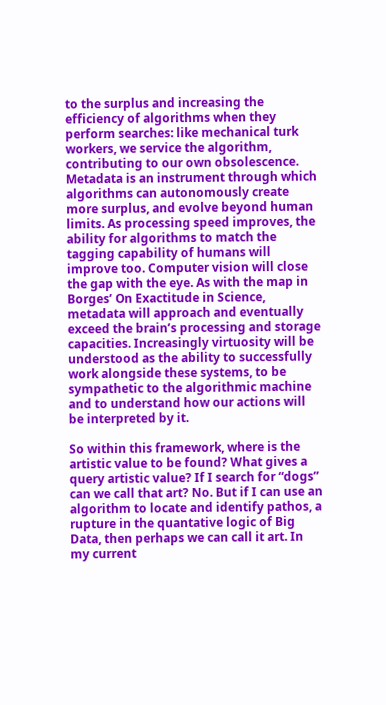to the surplus and increasing the efficiency of algorithms when they perform searches: like mechanical turk workers, we service the algorithm, contributing to our own obsolescence. Metadata is an instrument through which algorithms can autonomously create more surplus, and evolve beyond human limits. As processing speed improves, the ability for algorithms to match the tagging capability of humans will improve too. Computer vision will close the gap with the eye. As with the map in Borges’ On Exactitude in Science, metadata will approach and eventually exceed the brain’s processing and storage capacities. Increasingly virtuosity will be understood as the ability to successfully work alongside these systems, to be sympathetic to the algorithmic machine and to understand how our actions will be interpreted by it.

So within this framework, where is the artistic value to be found? What gives a query artistic value? If I search for “dogs” can we call that art? No. But if I can use an algorithm to locate and identify pathos, a rupture in the quantative logic of Big Data, then perhaps we can call it art. In my current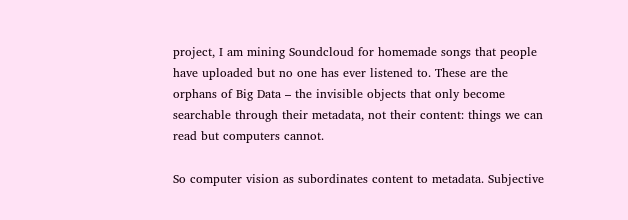project, I am mining Soundcloud for homemade songs that people have uploaded but no one has ever listened to. These are the orphans of Big Data – the invisible objects that only become searchable through their metadata, not their content: things we can read but computers cannot.

So computer vision as subordinates content to metadata. Subjective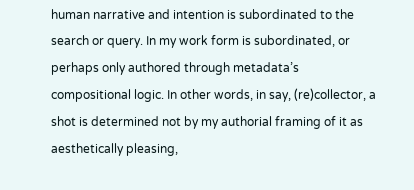human narrative and intention is subordinated to the search or query. In my work form is subordinated, or perhaps only authored through metadata’s compositional logic. In other words, in say, (re)collector, a shot is determined not by my authorial framing of it as aesthetically pleasing,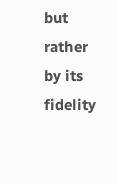but rather by its fidelity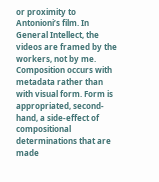or proximity to Antonioni’s film. In General Intellect, the videos are framed by the workers, not by me. Composition occurs with metadata rather than with visual form. Form is appropriated, second-hand, a side-effect of compositional determinations that are made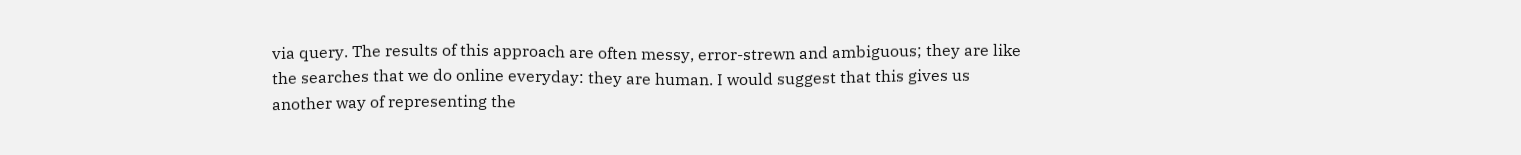via query. The results of this approach are often messy, error-strewn and ambiguous; they are like the searches that we do online everyday: they are human. I would suggest that this gives us another way of representing the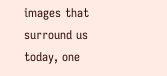images that surround us today, one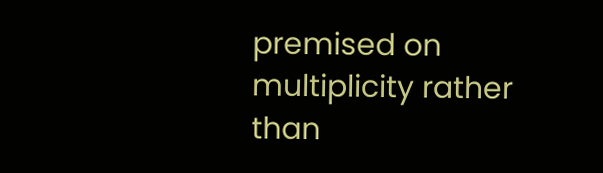premised on multiplicity rather than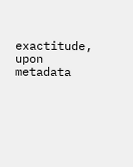exactitude, upon metadata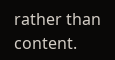rather than content.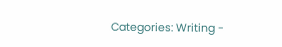Categories: Writing -